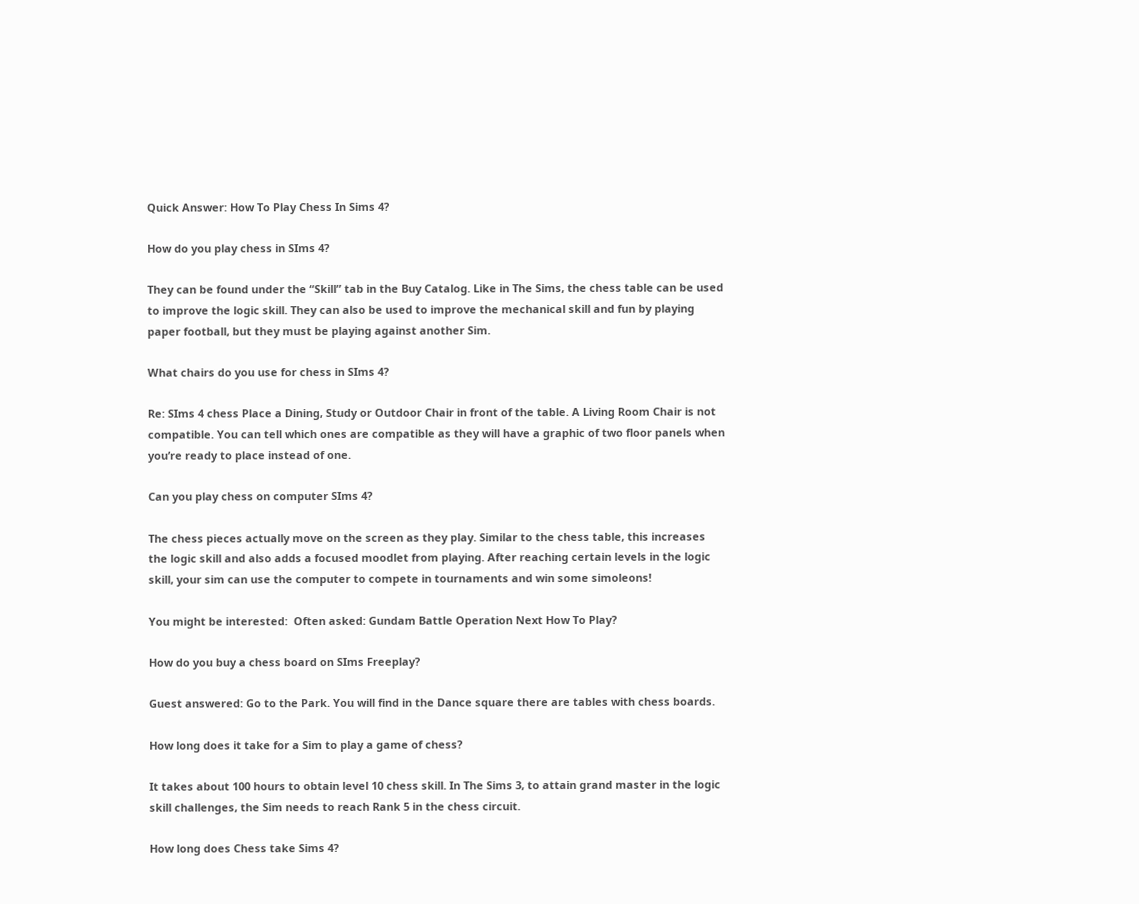Quick Answer: How To Play Chess In Sims 4?

How do you play chess in SIms 4?

They can be found under the “Skill” tab in the Buy Catalog. Like in The Sims, the chess table can be used to improve the logic skill. They can also be used to improve the mechanical skill and fun by playing paper football, but they must be playing against another Sim.

What chairs do you use for chess in SIms 4?

Re: SIms 4 chess Place a Dining, Study or Outdoor Chair in front of the table. A Living Room Chair is not compatible. You can tell which ones are compatible as they will have a graphic of two floor panels when you’re ready to place instead of one.

Can you play chess on computer SIms 4?

The chess pieces actually move on the screen as they play. Similar to the chess table, this increases the logic skill and also adds a focused moodlet from playing. After reaching certain levels in the logic skill, your sim can use the computer to compete in tournaments and win some simoleons!

You might be interested:  Often asked: Gundam Battle Operation Next How To Play?

How do you buy a chess board on SIms Freeplay?

Guest answered: Go to the Park. You will find in the Dance square there are tables with chess boards.

How long does it take for a Sim to play a game of chess?

It takes about 100 hours to obtain level 10 chess skill. In The Sims 3, to attain grand master in the logic skill challenges, the Sim needs to reach Rank 5 in the chess circuit.

How long does Chess take Sims 4?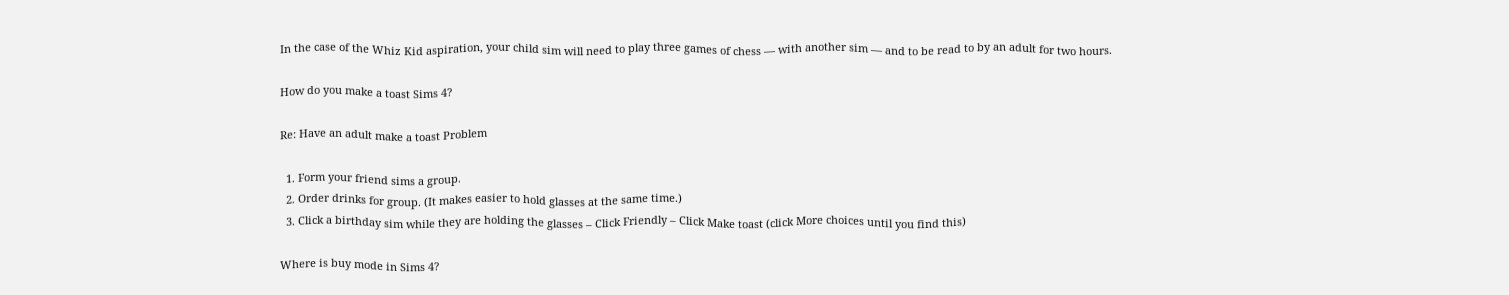In the case of the Whiz Kid aspiration, your child sim will need to play three games of chess — with another sim — and to be read to by an adult for two hours.

How do you make a toast Sims 4?

Re: Have an adult make a toast Problem

  1. Form your friend sims a group.
  2. Order drinks for group. (It makes easier to hold glasses at the same time.)
  3. Click a birthday sim while they are holding the glasses – Click Friendly – Click Make toast (click More choices until you find this)

Where is buy mode in Sims 4?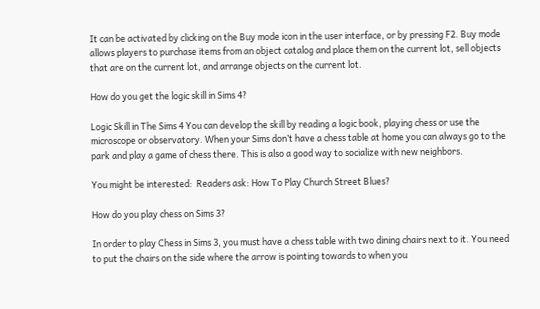It can be activated by clicking on the Buy mode icon in the user interface, or by pressing F2. Buy mode allows players to purchase items from an object catalog and place them on the current lot, sell objects that are on the current lot, and arrange objects on the current lot.

How do you get the logic skill in Sims 4?

Logic Skill in The Sims 4 You can develop the skill by reading a logic book, playing chess or use the microscope or observatory. When your Sims don’t have a chess table at home you can always go to the park and play a game of chess there. This is also a good way to socialize with new neighbors.

You might be interested:  Readers ask: How To Play Church Street Blues?

How do you play chess on Sims 3?

In order to play Chess in Sims 3, you must have a chess table with two dining chairs next to it. You need to put the chairs on the side where the arrow is pointing towards to when you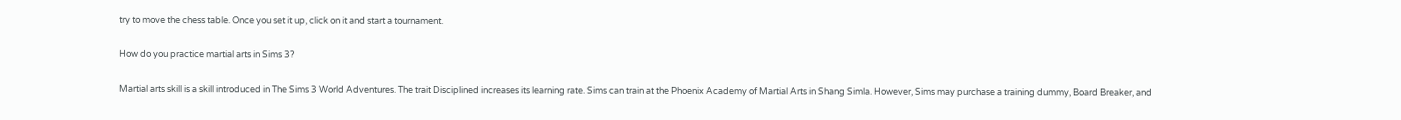try to move the chess table. Once you set it up, click on it and start a tournament.

How do you practice martial arts in Sims 3?

Martial arts skill is a skill introduced in The Sims 3 World Adventures. The trait Disciplined increases its learning rate. Sims can train at the Phoenix Academy of Martial Arts in Shang Simla. However, Sims may purchase a training dummy, Board Breaker, and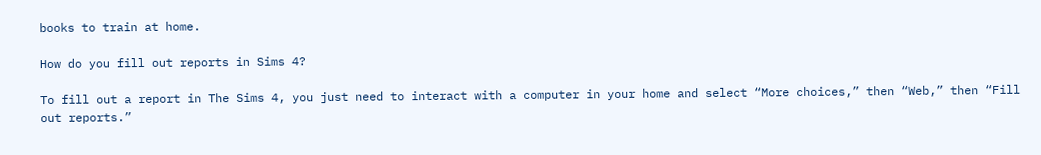books to train at home.

How do you fill out reports in Sims 4?

To fill out a report in The Sims 4, you just need to interact with a computer in your home and select “More choices,” then “Web,” then “Fill out reports.”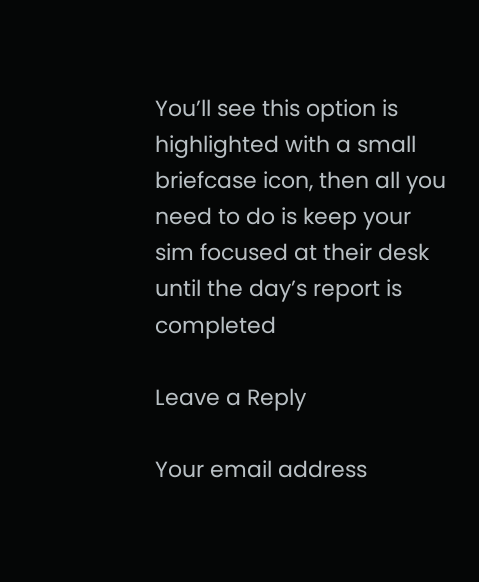You’ll see this option is highlighted with a small briefcase icon, then all you need to do is keep your sim focused at their desk until the day’s report is completed

Leave a Reply

Your email address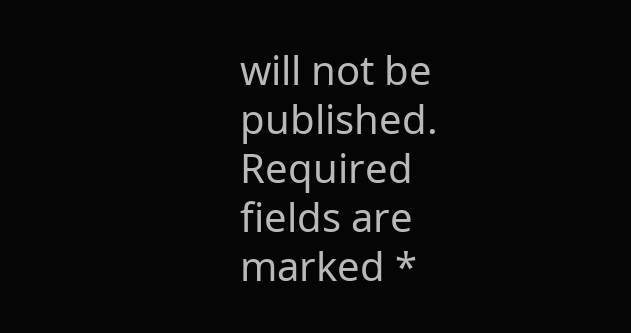will not be published. Required fields are marked *